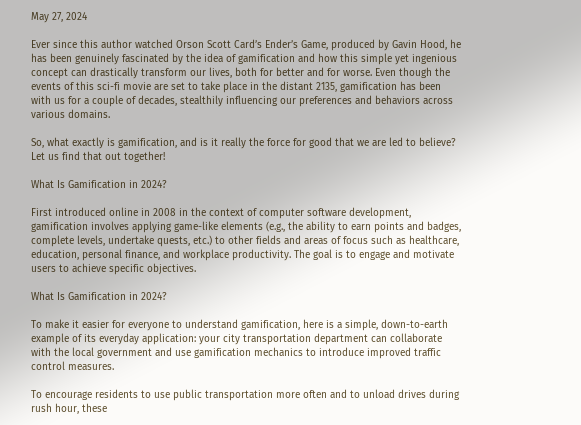May 27, 2024

Ever since this author watched Orson Scott Card’s Ender’s Game, produced by Gavin Hood, he has been genuinely fascinated by the idea of gamification and how this simple yet ingenious concept can drastically transform our lives, both for better and for worse. Even though the events of this sci-fi movie are set to take place in the distant 2135, gamification has been with us for a couple of decades, stealthily influencing our preferences and behaviors across various domains.

So, what exactly is gamification, and is it really the force for good that we are led to believe? Let us find that out together!

What Is Gamification in 2024?

First introduced online in 2008 in the context of computer software development, gamification involves applying game-like elements (e.g., the ability to earn points and badges, complete levels, undertake quests, etc.) to other fields and areas of focus such as healthcare, education, personal finance, and workplace productivity. The goal is to engage and motivate users to achieve specific objectives.

What Is Gamification in 2024?

To make it easier for everyone to understand gamification, here is a simple, down-to-earth example of its everyday application: your city transportation department can collaborate with the local government and use gamification mechanics to introduce improved traffic control measures.

To encourage residents to use public transportation more often and to unload drives during rush hour, these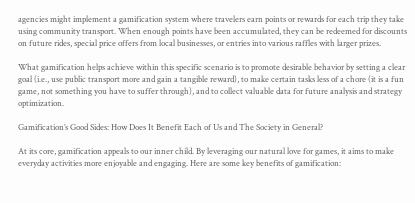agencies might implement a gamification system where travelers earn points or rewards for each trip they take using community transport. When enough points have been accumulated, they can be redeemed for discounts on future rides, special price offers from local businesses, or entries into various raffles with larger prizes.

What gamification helps achieve within this specific scenario is to promote desirable behavior by setting a clear goal (i.e., use public transport more and gain a tangible reward), to make certain tasks less of a chore (it is a fun game, not something you have to suffer through), and to collect valuable data for future analysis and strategy optimization.

Gamification’s Good Sides: How Does It Benefit Each of Us and The Society in General?

At its core, gamification appeals to our inner child. By leveraging our natural love for games, it aims to make everyday activities more enjoyable and engaging. Here are some key benefits of gamification: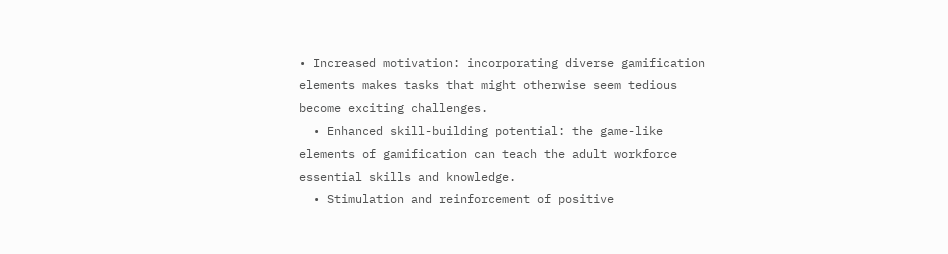• Increased motivation: incorporating diverse gamification elements makes tasks that might otherwise seem tedious become exciting challenges.
  • Enhanced skill-building potential: the game-like elements of gamification can teach the adult workforce essential skills and knowledge.
  • Stimulation and reinforcement of positive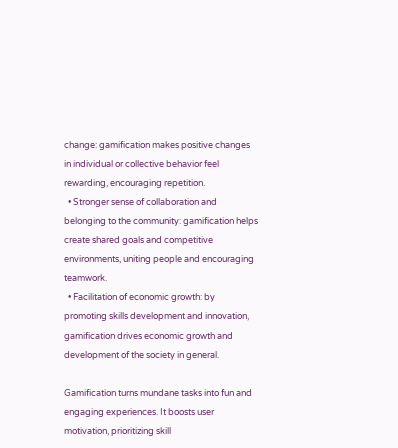change: gamification makes positive changes in individual or collective behavior feel rewarding, encouraging repetition.
  • Stronger sense of collaboration and belonging to the community: gamification helps create shared goals and competitive environments, uniting people and encouraging teamwork.
  • Facilitation of economic growth: by promoting skills development and innovation, gamification drives economic growth and development of the society in general.

Gamification turns mundane tasks into fun and engaging experiences. It boosts user motivation, prioritizing skill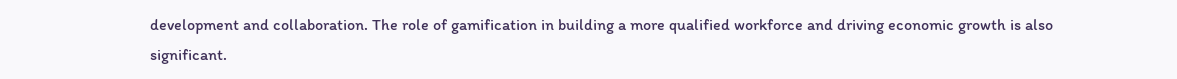development and collaboration. The role of gamification in building a more qualified workforce and driving economic growth is also significant.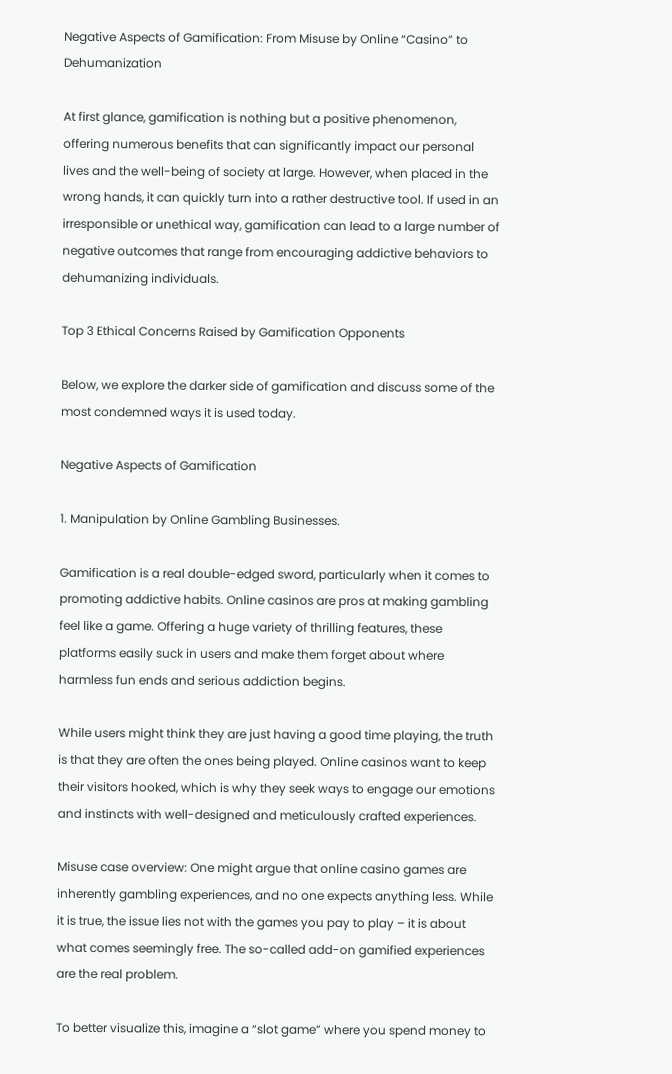Negative Aspects of Gamification: From Misuse by Online “Casino” to Dehumanization

At first glance, gamification is nothing but a positive phenomenon, offering numerous benefits that can significantly impact our personal lives and the well-being of society at large. However, when placed in the wrong hands, it can quickly turn into a rather destructive tool. If used in an irresponsible or unethical way, gamification can lead to a large number of negative outcomes that range from encouraging addictive behaviors to dehumanizing individuals.

Top 3 Ethical Concerns Raised by Gamification Opponents

Below, we explore the darker side of gamification and discuss some of the most condemned ways it is used today.

Negative Aspects of Gamification

1. Manipulation by Online Gambling Businesses.

Gamification is a real double-edged sword, particularly when it comes to promoting addictive habits. Online casinos are pros at making gambling feel like a game. Offering a huge variety of thrilling features, these platforms easily suck in users and make them forget about where harmless fun ends and serious addiction begins.

While users might think they are just having a good time playing, the truth is that they are often the ones being played. Online casinos want to keep their visitors hooked, which is why they seek ways to engage our emotions and instincts with well-designed and meticulously crafted experiences.

Misuse case overview: One might argue that online casino games are inherently gambling experiences, and no one expects anything less. While it is true, the issue lies not with the games you pay to play – it is about what comes seemingly free. The so-called add-on gamified experiences are the real problem.

To better visualize this, imagine a “slot game” where you spend money to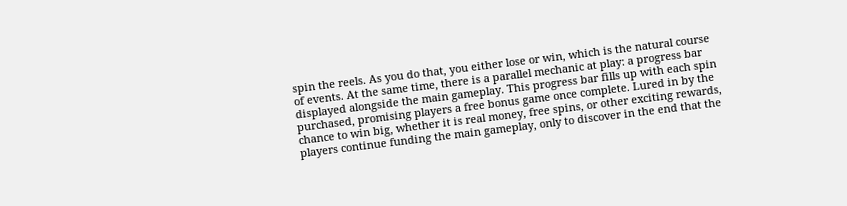spin the reels. As you do that, you either lose or win, which is the natural course of events. At the same time, there is a parallel mechanic at play: a progress bar displayed alongside the main gameplay. This progress bar fills up with each spin purchased, promising players a free bonus game once complete. Lured in by the chance to win big, whether it is real money, free spins, or other exciting rewards, players continue funding the main gameplay, only to discover in the end that the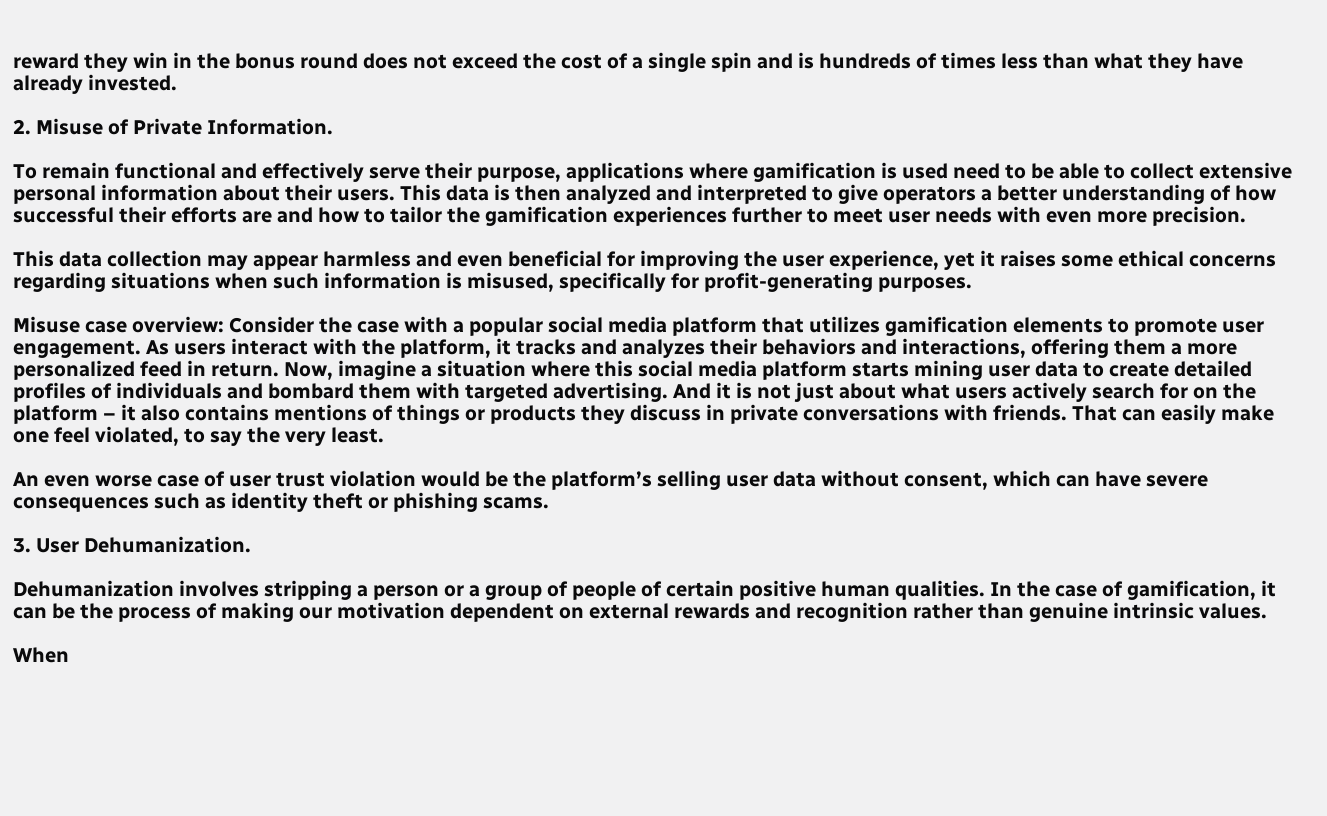reward they win in the bonus round does not exceed the cost of a single spin and is hundreds of times less than what they have already invested.

2. Misuse of Private Information.

To remain functional and effectively serve their purpose, applications where gamification is used need to be able to collect extensive personal information about their users. This data is then analyzed and interpreted to give operators a better understanding of how successful their efforts are and how to tailor the gamification experiences further to meet user needs with even more precision.

This data collection may appear harmless and even beneficial for improving the user experience, yet it raises some ethical concerns regarding situations when such information is misused, specifically for profit-generating purposes.

Misuse case overview: Consider the case with a popular social media platform that utilizes gamification elements to promote user engagement. As users interact with the platform, it tracks and analyzes their behaviors and interactions, offering them a more personalized feed in return. Now, imagine a situation where this social media platform starts mining user data to create detailed profiles of individuals and bombard them with targeted advertising. And it is not just about what users actively search for on the platform – it also contains mentions of things or products they discuss in private conversations with friends. That can easily make one feel violated, to say the very least.

An even worse case of user trust violation would be the platform’s selling user data without consent, which can have severe consequences such as identity theft or phishing scams.

3. User Dehumanization.

Dehumanization involves stripping a person or a group of people of certain positive human qualities. In the case of gamification, it can be the process of making our motivation dependent on external rewards and recognition rather than genuine intrinsic values.

When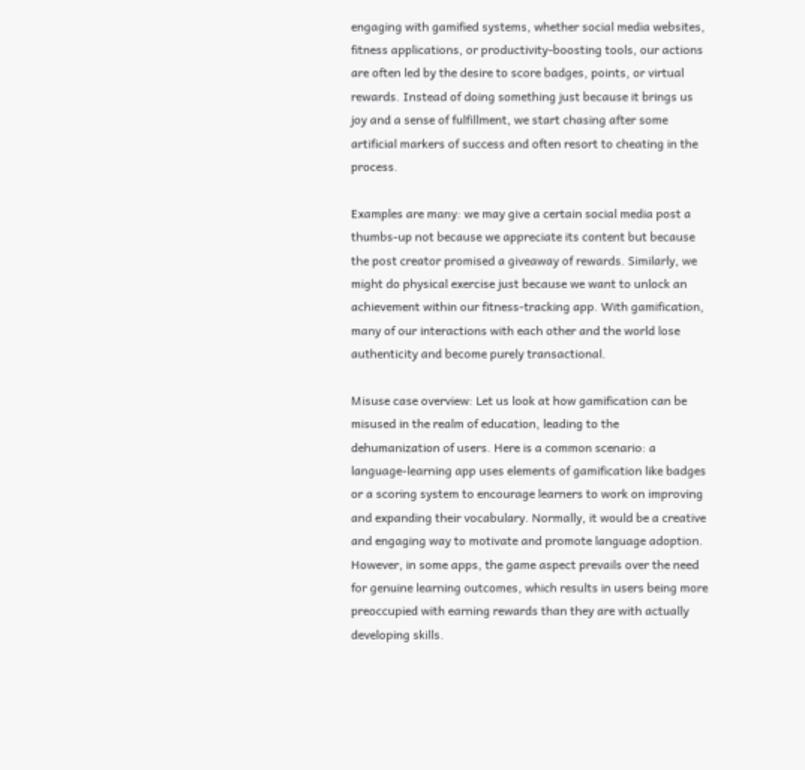engaging with gamified systems, whether social media websites, fitness applications, or productivity-boosting tools, our actions are often led by the desire to score badges, points, or virtual rewards. Instead of doing something just because it brings us joy and a sense of fulfillment, we start chasing after some artificial markers of success and often resort to cheating in the process.

Examples are many: we may give a certain social media post a thumbs-up not because we appreciate its content but because the post creator promised a giveaway of rewards. Similarly, we might do physical exercise just because we want to unlock an achievement within our fitness-tracking app. With gamification, many of our interactions with each other and the world lose authenticity and become purely transactional.

Misuse case overview: Let us look at how gamification can be misused in the realm of education, leading to the dehumanization of users. Here is a common scenario: a language-learning app uses elements of gamification like badges or a scoring system to encourage learners to work on improving and expanding their vocabulary. Normally, it would be a creative and engaging way to motivate and promote language adoption. However, in some apps, the game aspect prevails over the need for genuine learning outcomes, which results in users being more preoccupied with earning rewards than they are with actually developing skills.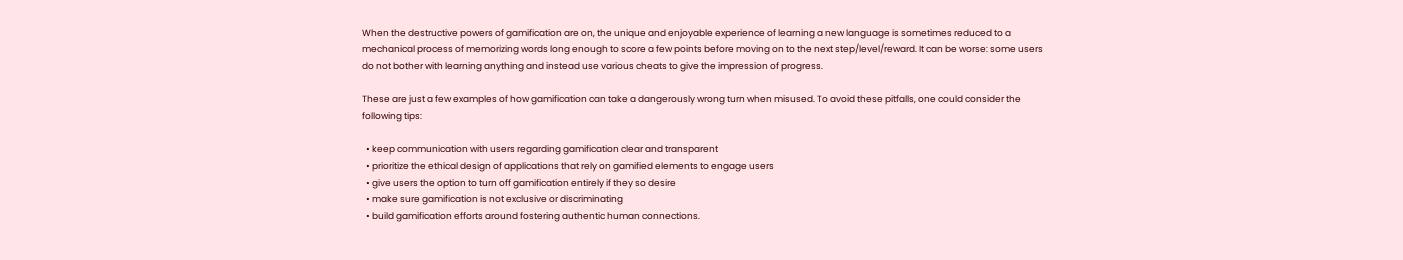When the destructive powers of gamification are on, the unique and enjoyable experience of learning a new language is sometimes reduced to a mechanical process of memorizing words long enough to score a few points before moving on to the next step/level/reward. It can be worse: some users do not bother with learning anything and instead use various cheats to give the impression of progress.

These are just a few examples of how gamification can take a dangerously wrong turn when misused. To avoid these pitfalls, one could consider the following tips:

  • keep communication with users regarding gamification clear and transparent
  • prioritize the ethical design of applications that rely on gamified elements to engage users
  • give users the option to turn off gamification entirely if they so desire
  • make sure gamification is not exclusive or discriminating
  • build gamification efforts around fostering authentic human connections.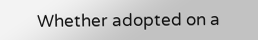Whether adopted on a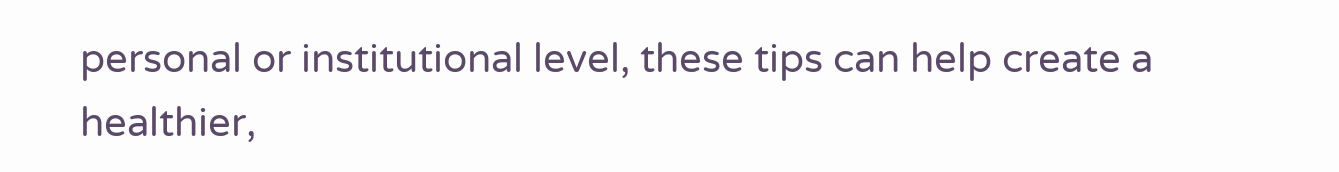personal or institutional level, these tips can help create a healthier,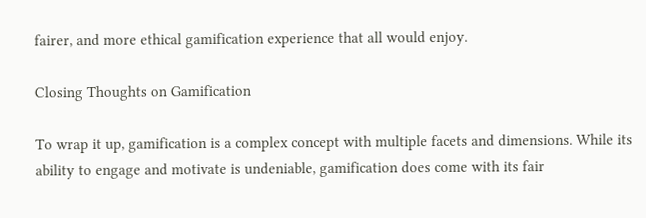fairer, and more ethical gamification experience that all would enjoy.

Closing Thoughts on Gamification

To wrap it up, gamification is a complex concept with multiple facets and dimensions. While its ability to engage and motivate is undeniable, gamification does come with its fair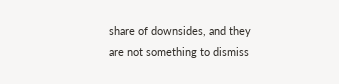share of downsides, and they are not something to dismiss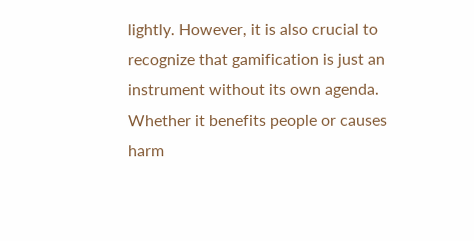lightly. However, it is also crucial to recognize that gamification is just an instrument without its own agenda. Whether it benefits people or causes harm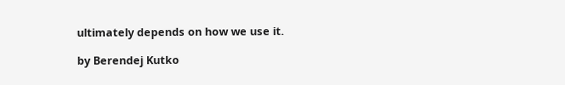ultimately depends on how we use it.

by Berendej Kutko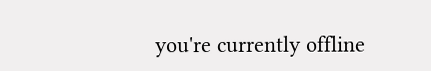you're currently offline